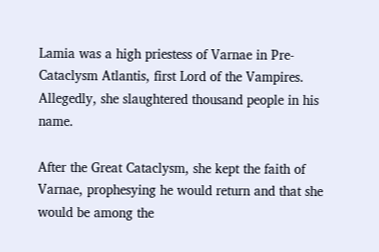Lamia was a high priestess of Varnae in Pre-Cataclysm Atlantis, first Lord of the Vampires. Allegedly, she slaughtered thousand people in his name.

After the Great Cataclysm, she kept the faith of Varnae, prophesying he would return and that she would be among the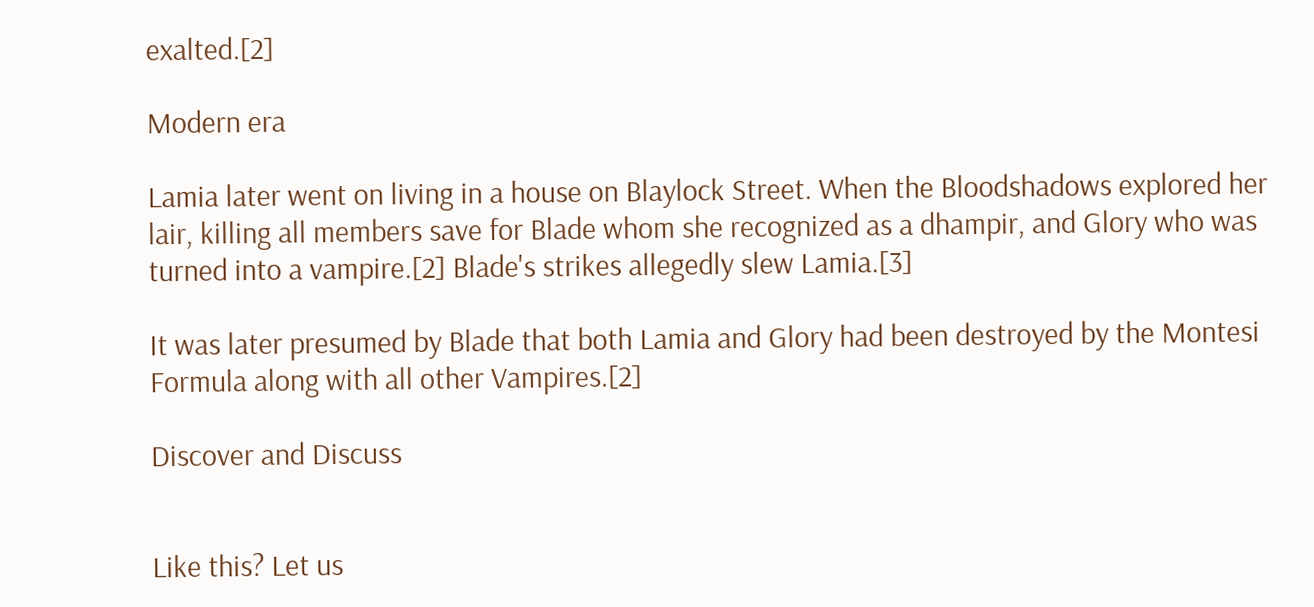exalted.[2]

Modern era

Lamia later went on living in a house on Blaylock Street. When the Bloodshadows explored her lair, killing all members save for Blade whom she recognized as a dhampir, and Glory who was turned into a vampire.[2] Blade's strikes allegedly slew Lamia.[3]

It was later presumed by Blade that both Lamia and Glory had been destroyed by the Montesi Formula along with all other Vampires.[2]

Discover and Discuss


Like this? Let us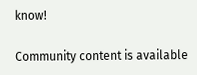know!

Community content is available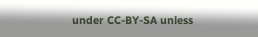under CC-BY-SA unless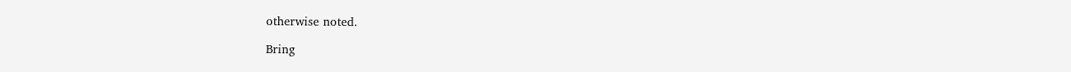otherwise noted.

Bring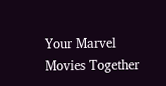Your Marvel Movies Together